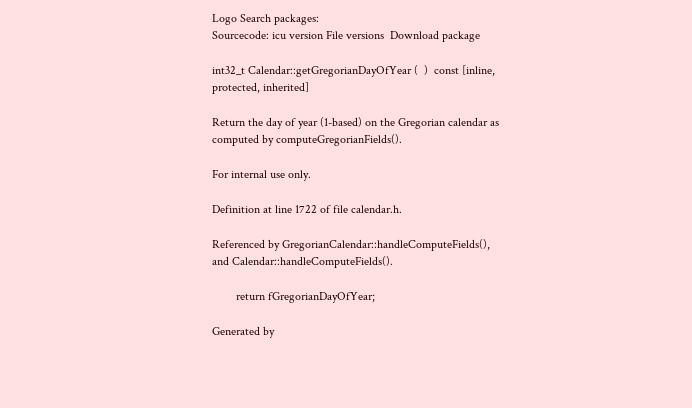Logo Search packages:
Sourcecode: icu version File versions  Download package

int32_t Calendar::getGregorianDayOfYear (  )  const [inline, protected, inherited]

Return the day of year (1-based) on the Gregorian calendar as computed by computeGregorianFields().

For internal use only.

Definition at line 1722 of file calendar.h.

Referenced by GregorianCalendar::handleComputeFields(), and Calendar::handleComputeFields().

        return fGregorianDayOfYear;

Generated by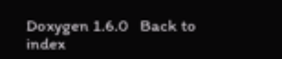Doxygen 1.6.0   Back to index